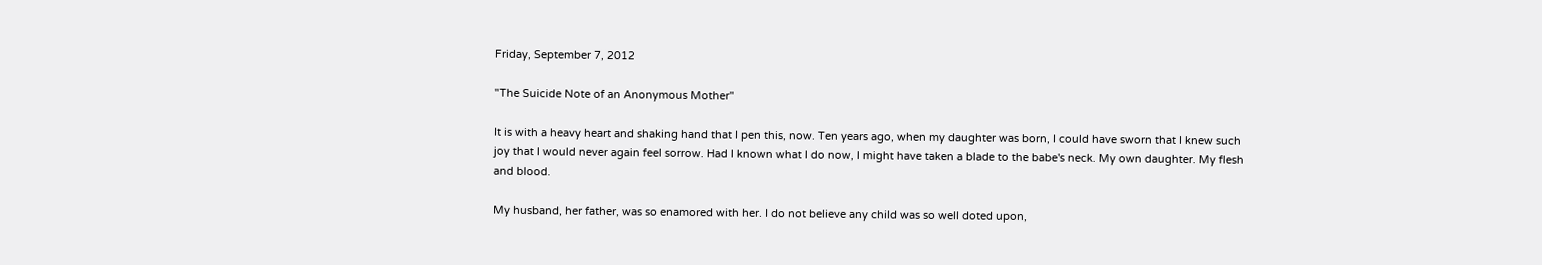Friday, September 7, 2012

"The Suicide Note of an Anonymous Mother"

It is with a heavy heart and shaking hand that I pen this, now. Ten years ago, when my daughter was born, I could have sworn that I knew such joy that I would never again feel sorrow. Had I known what I do now, I might have taken a blade to the babe's neck. My own daughter. My flesh and blood.

My husband, her father, was so enamored with her. I do not believe any child was so well doted upon,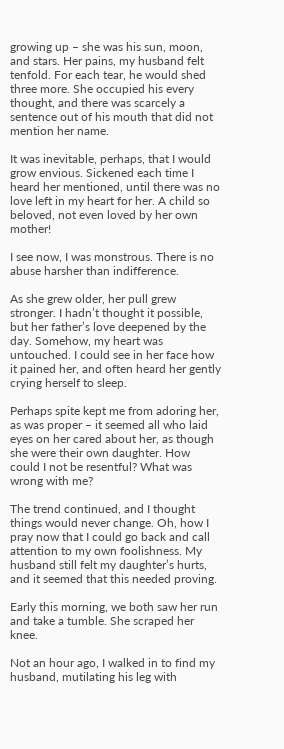growing up – she was his sun, moon, and stars. Her pains, my husband felt tenfold. For each tear, he would shed three more. She occupied his every thought, and there was scarcely a sentence out of his mouth that did not mention her name.

It was inevitable, perhaps, that I would grow envious. Sickened each time I heard her mentioned, until there was no love left in my heart for her. A child so beloved, not even loved by her own mother!

I see now, I was monstrous. There is no abuse harsher than indifference.

As she grew older, her pull grew stronger. I hadn’t thought it possible, but her father’s love deepened by the day. Somehow, my heart was untouched. I could see in her face how it pained her, and often heard her gently crying herself to sleep.

Perhaps spite kept me from adoring her, as was proper – it seemed all who laid eyes on her cared about her, as though she were their own daughter. How could I not be resentful? What was wrong with me?

The trend continued, and I thought things would never change. Oh, how I pray now that I could go back and call attention to my own foolishness. My husband still felt my daughter’s hurts, and it seemed that this needed proving.

Early this morning, we both saw her run and take a tumble. She scraped her knee.

Not an hour ago, I walked in to find my husband, mutilating his leg with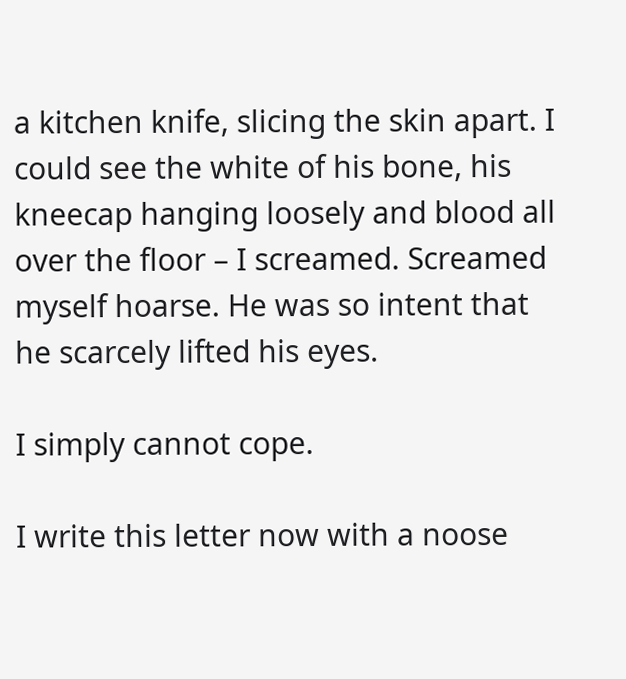a kitchen knife, slicing the skin apart. I could see the white of his bone, his kneecap hanging loosely and blood all over the floor – I screamed. Screamed myself hoarse. He was so intent that he scarcely lifted his eyes.

I simply cannot cope.

I write this letter now with a noose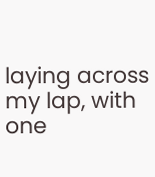laying across my lap, with one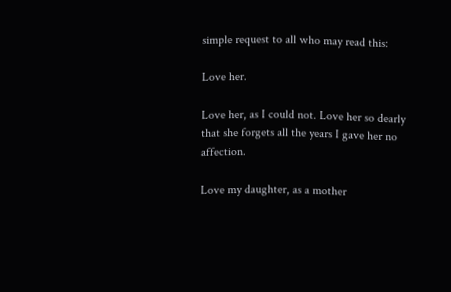simple request to all who may read this:

Love her.

Love her, as I could not. Love her so dearly that she forgets all the years I gave her no affection.

Love my daughter, as a mother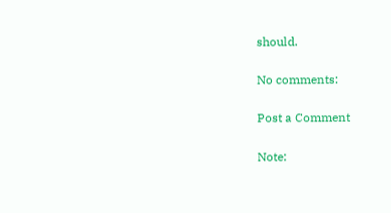should.

No comments:

Post a Comment

Note: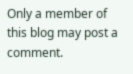Only a member of this blog may post a comment.